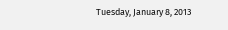Tuesday, January 8, 2013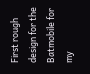First rough design for the Batmobile for my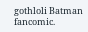gothloli Batman fancomic.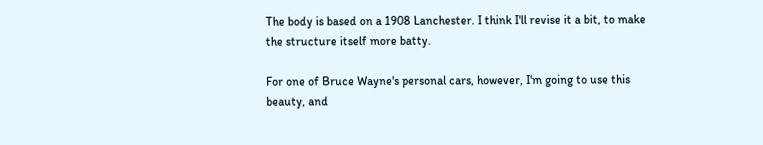The body is based on a 1908 Lanchester. I think I'll revise it a bit, to make the structure itself more batty.

For one of Bruce Wayne's personal cars, however, I'm going to use this beauty, and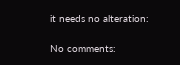it needs no alteration:

No comments: